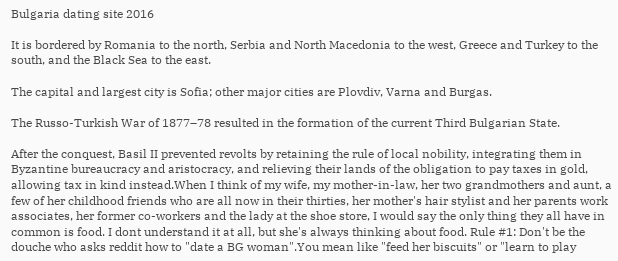Bulgaria dating site 2016

It is bordered by Romania to the north, Serbia and North Macedonia to the west, Greece and Turkey to the south, and the Black Sea to the east.

The capital and largest city is Sofia; other major cities are Plovdiv, Varna and Burgas.

The Russo-Turkish War of 1877–78 resulted in the formation of the current Third Bulgarian State.

After the conquest, Basil II prevented revolts by retaining the rule of local nobility, integrating them in Byzantine bureaucracy and aristocracy, and relieving their lands of the obligation to pay taxes in gold, allowing tax in kind instead.When I think of my wife, my mother-in-law, her two grandmothers and aunt, a few of her childhood friends who are all now in their thirties, her mother's hair stylist and her parents work associates, her former co-workers and the lady at the shoe store, I would say the only thing they all have in common is food. I dont understand it at all, but she's always thinking about food. Rule #1: Don't be the douche who asks reddit how to "date a BG woman".You mean like "feed her biscuits" or "learn to play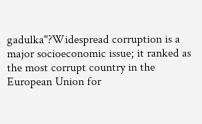gadulka"?Widespread corruption is a major socioeconomic issue; it ranked as the most corrupt country in the European Union for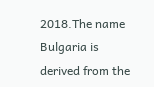2018.The name Bulgaria is derived from the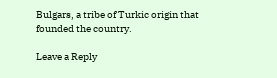Bulgars, a tribe of Turkic origin that founded the country.

Leave a Reply